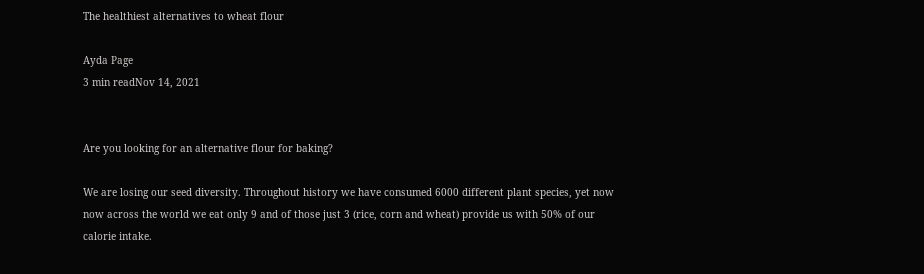The healthiest alternatives to wheat flour

Ayda Page
3 min readNov 14, 2021


Are you looking for an alternative flour for baking?

We are losing our seed diversity. Throughout history we have consumed 6000 different plant species, yet now now across the world we eat only 9 and of those just 3 (rice, corn and wheat) provide us with 50% of our calorie intake.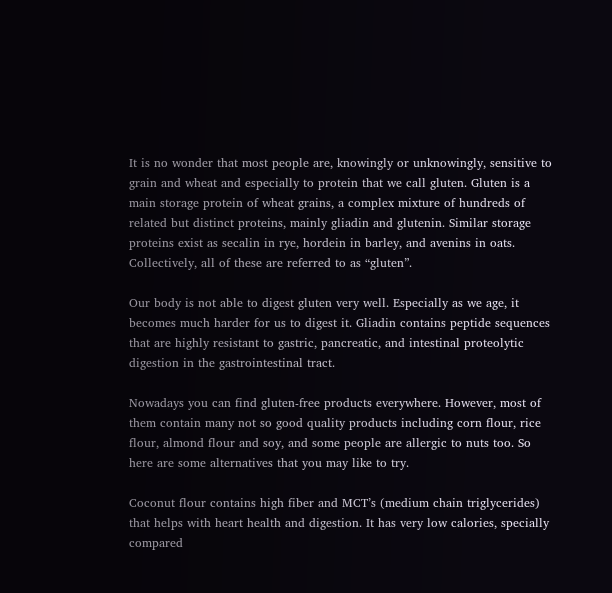It is no wonder that most people are, knowingly or unknowingly, sensitive to grain and wheat and especially to protein that we call gluten. Gluten is a main storage protein of wheat grains, a complex mixture of hundreds of related but distinct proteins, mainly gliadin and glutenin. Similar storage proteins exist as secalin in rye, hordein in barley, and avenins in oats. Collectively, all of these are referred to as “gluten”.

Our body is not able to digest gluten very well. Especially as we age, it becomes much harder for us to digest it. Gliadin contains peptide sequences that are highly resistant to gastric, pancreatic, and intestinal proteolytic digestion in the gastrointestinal tract.

Nowadays you can find gluten-free products everywhere. However, most of them contain many not so good quality products including corn flour, rice flour, almond flour and soy, and some people are allergic to nuts too. So here are some alternatives that you may like to try.

Coconut flour contains high fiber and MCT’s (medium chain triglycerides) that helps with heart health and digestion. It has very low calories, specially compared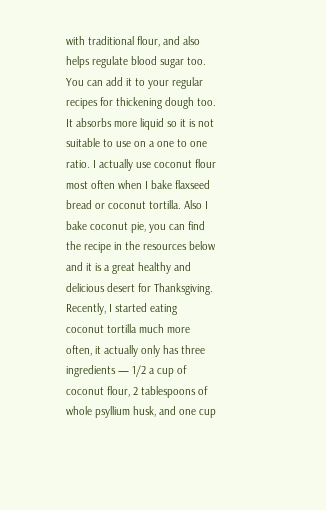with traditional flour, and also helps regulate blood sugar too. You can add it to your regular recipes for thickening dough too. It absorbs more liquid so it is not suitable to use on a one to one ratio. I actually use coconut flour most often when I bake flaxseed bread or coconut tortilla. Also I bake coconut pie, you can find the recipe in the resources below and it is a great healthy and delicious desert for Thanksgiving. Recently, I started eating coconut tortilla much more often, it actually only has three ingredients — 1/2 a cup of coconut flour, 2 tablespoons of whole psyllium husk, and one cup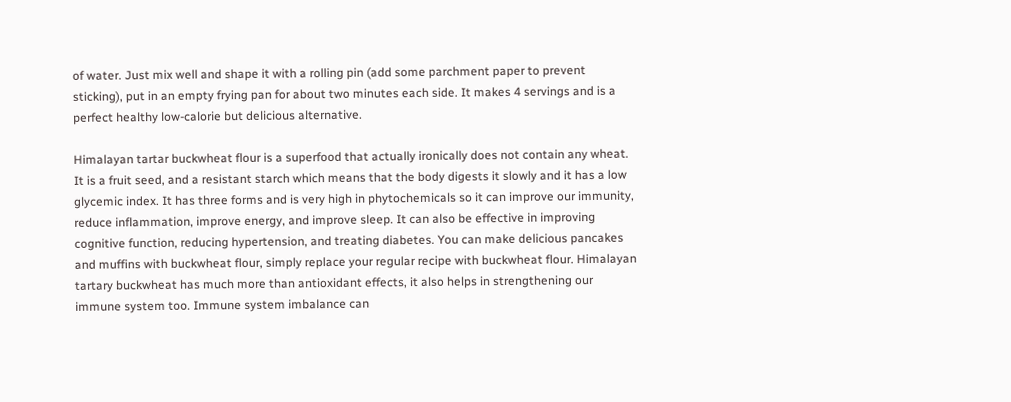of water. Just mix well and shape it with a rolling pin (add some parchment paper to prevent sticking), put in an empty frying pan for about two minutes each side. It makes 4 servings and is a perfect healthy low-calorie but delicious alternative.

Himalayan tartar buckwheat flour is a superfood that actually ironically does not contain any wheat. It is a fruit seed, and a resistant starch which means that the body digests it slowly and it has a low glycemic index. It has three forms and is very high in phytochemicals so it can improve our immunity, reduce inflammation, improve energy, and improve sleep. It can also be effective in improving cognitive function, reducing hypertension, and treating diabetes. You can make delicious pancakes and muffins with buckwheat flour, simply replace your regular recipe with buckwheat flour. Himalayan tartary buckwheat has much more than antioxidant effects, it also helps in strengthening our immune system too. Immune system imbalance can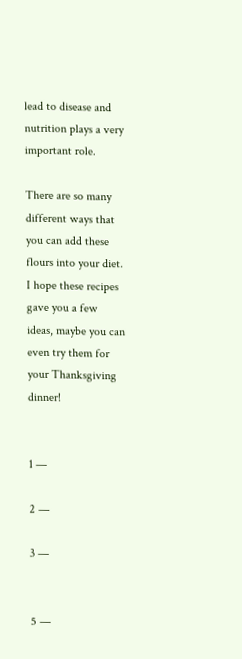lead to disease and nutrition plays a very important role.

There are so many different ways that you can add these flours into your diet. I hope these recipes gave you a few ideas, maybe you can even try them for your Thanksgiving dinner!


1 —

2 —

3 —


5 —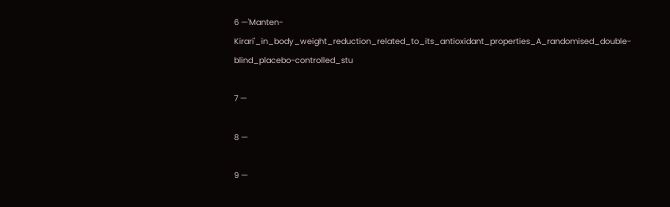6 —'Manten-Kirari'_in_body_weight_reduction_related_to_its_antioxidant_properties_A_randomised_double-blind_placebo-controlled_stu

7 —

8 —

9 —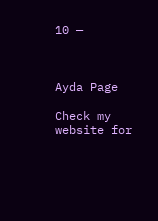10 —



Ayda Page

Check my website for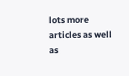lots more articles as well as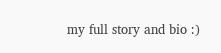my full story and bio :)